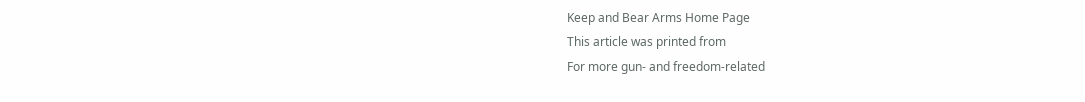Keep and Bear Arms Home Page
This article was printed from
For more gun- and freedom-related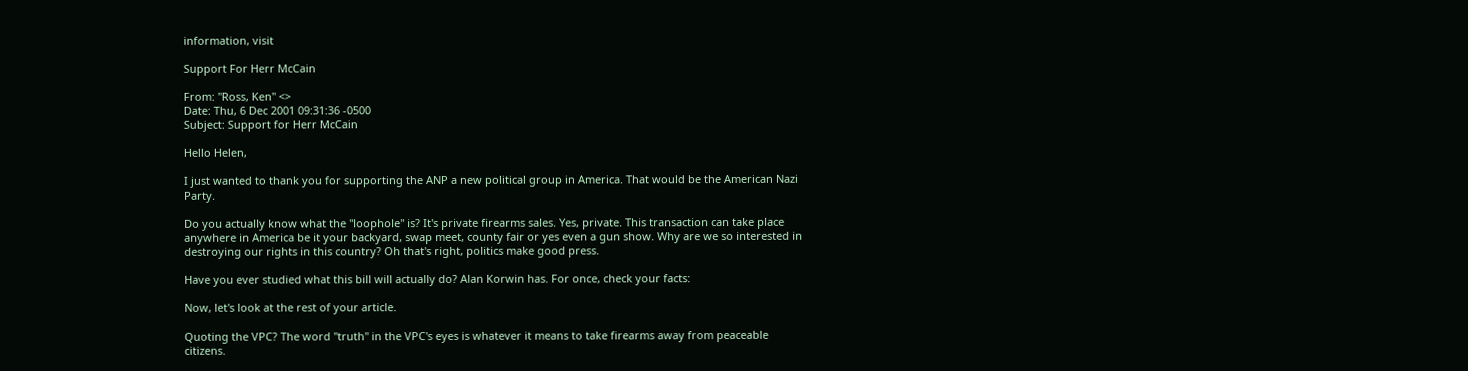information, visit

Support For Herr McCain

From: "Ross, Ken" <>
Date: Thu, 6 Dec 2001 09:31:36 -0500
Subject: Support for Herr McCain

Hello Helen,

I just wanted to thank you for supporting the ANP a new political group in America. That would be the American Nazi Party.

Do you actually know what the "loophole" is? It's private firearms sales. Yes, private. This transaction can take place anywhere in America be it your backyard, swap meet, county fair or yes even a gun show. Why are we so interested in destroying our rights in this country? Oh that's right, politics make good press.

Have you ever studied what this bill will actually do? Alan Korwin has. For once, check your facts:

Now, let's look at the rest of your article.

Quoting the VPC? The word "truth" in the VPC's eyes is whatever it means to take firearms away from peaceable citizens.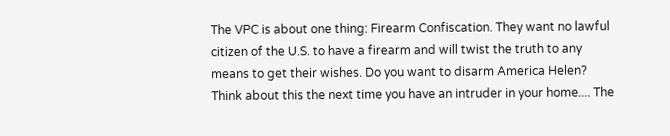The VPC is about one thing: Firearm Confiscation. They want no lawful citizen of the U.S. to have a firearm and will twist the truth to any means to get their wishes. Do you want to disarm America Helen? Think about this the next time you have an intruder in your home.... The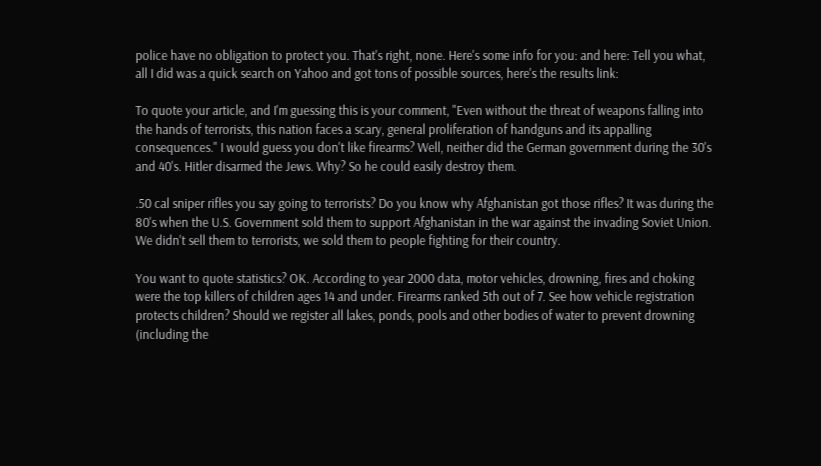police have no obligation to protect you. That's right, none. Here's some info for you: and here: Tell you what, all I did was a quick search on Yahoo and got tons of possible sources, here's the results link:

To quote your article, and I'm guessing this is your comment, "Even without the threat of weapons falling into the hands of terrorists, this nation faces a scary, general proliferation of handguns and its appalling consequences." I would guess you don't like firearms? Well, neither did the German government during the 30's and 40's. Hitler disarmed the Jews. Why? So he could easily destroy them.

.50 cal sniper rifles you say going to terrorists? Do you know why Afghanistan got those rifles? It was during the 80's when the U.S. Government sold them to support Afghanistan in the war against the invading Soviet Union. We didn't sell them to terrorists, we sold them to people fighting for their country.

You want to quote statistics? OK. According to year 2000 data, motor vehicles, drowning, fires and choking were the top killers of children ages 14 and under. Firearms ranked 5th out of 7. See how vehicle registration protects children? Should we register all lakes, ponds, pools and other bodies of water to prevent drowning (including the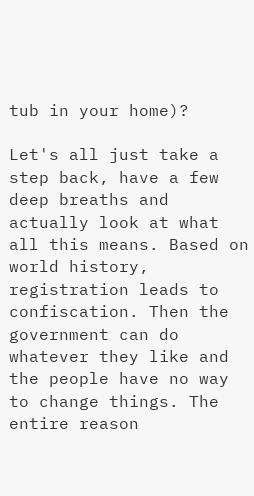tub in your home)?

Let's all just take a step back, have a few deep breaths and actually look at what all this means. Based on world history, registration leads to confiscation. Then the government can do whatever they like and the people have no way to change things. The entire reason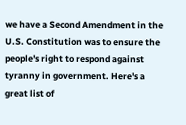we have a Second Amendment in the U.S. Constitution was to ensure the people's right to respond against tyranny in government. Here's a great list of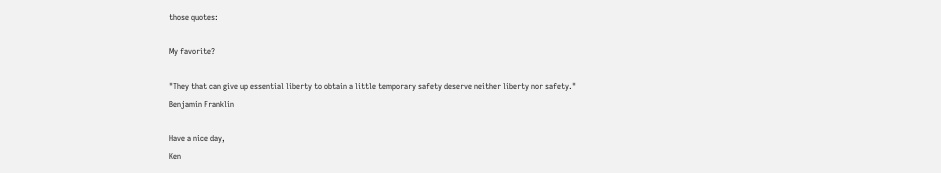those quotes:

My favorite?

"They that can give up essential liberty to obtain a little temporary safety deserve neither liberty nor safety."
Benjamin Franklin

Have a nice day,
Ken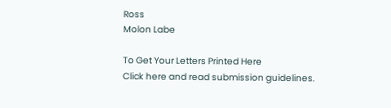Ross
Molon Labe

To Get Your Letters Printed Here
Click here and read submission guidelines.